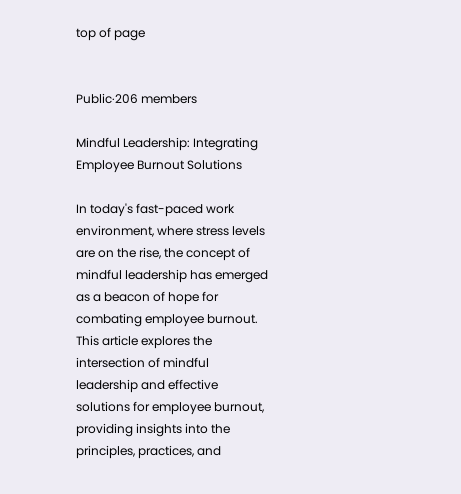top of page


Public·206 members

Mindful Leadership: Integrating Employee Burnout Solutions

In today's fast-paced work environment, where stress levels are on the rise, the concept of mindful leadership has emerged as a beacon of hope for combating employee burnout. This article explores the intersection of mindful leadership and effective solutions for employee burnout, providing insights into the principles, practices, and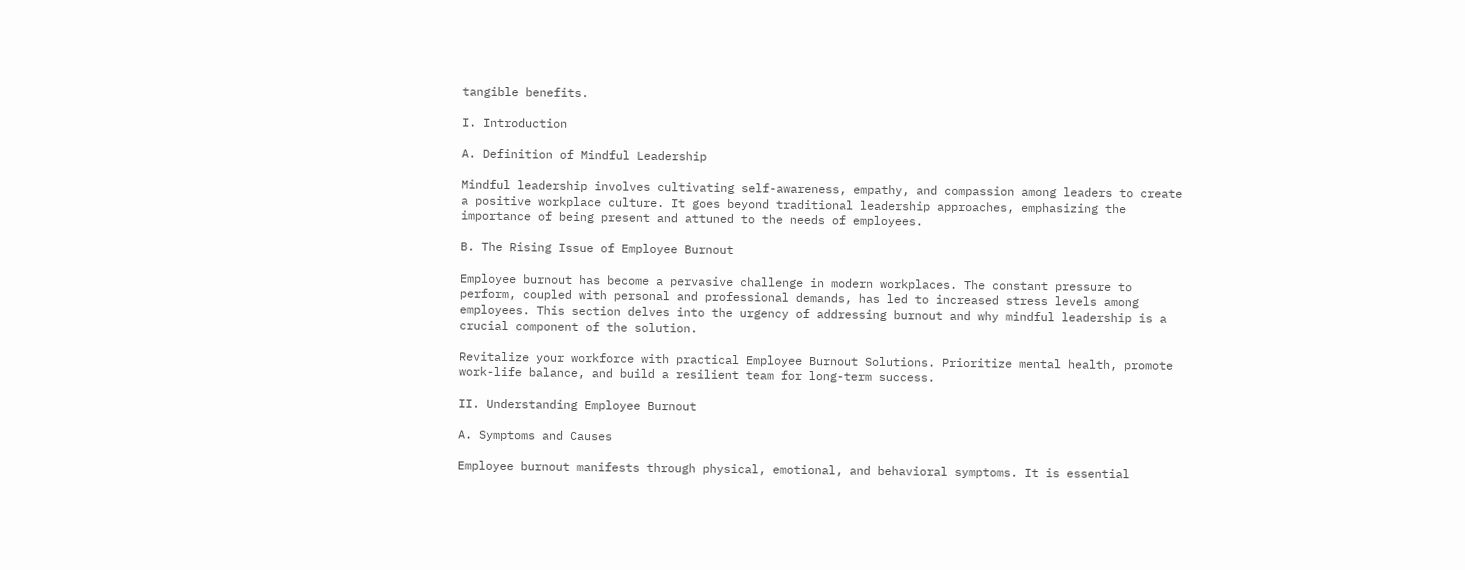tangible benefits.

I. Introduction

A. Definition of Mindful Leadership

Mindful leadership involves cultivating self-awareness, empathy, and compassion among leaders to create a positive workplace culture. It goes beyond traditional leadership approaches, emphasizing the importance of being present and attuned to the needs of employees.

B. The Rising Issue of Employee Burnout

Employee burnout has become a pervasive challenge in modern workplaces. The constant pressure to perform, coupled with personal and professional demands, has led to increased stress levels among employees. This section delves into the urgency of addressing burnout and why mindful leadership is a crucial component of the solution.

Revitalize your workforce with practical Employee Burnout Solutions. Prioritize mental health, promote work-life balance, and build a resilient team for long-term success.

II. Understanding Employee Burnout

A. Symptoms and Causes

Employee burnout manifests through physical, emotional, and behavioral symptoms. It is essential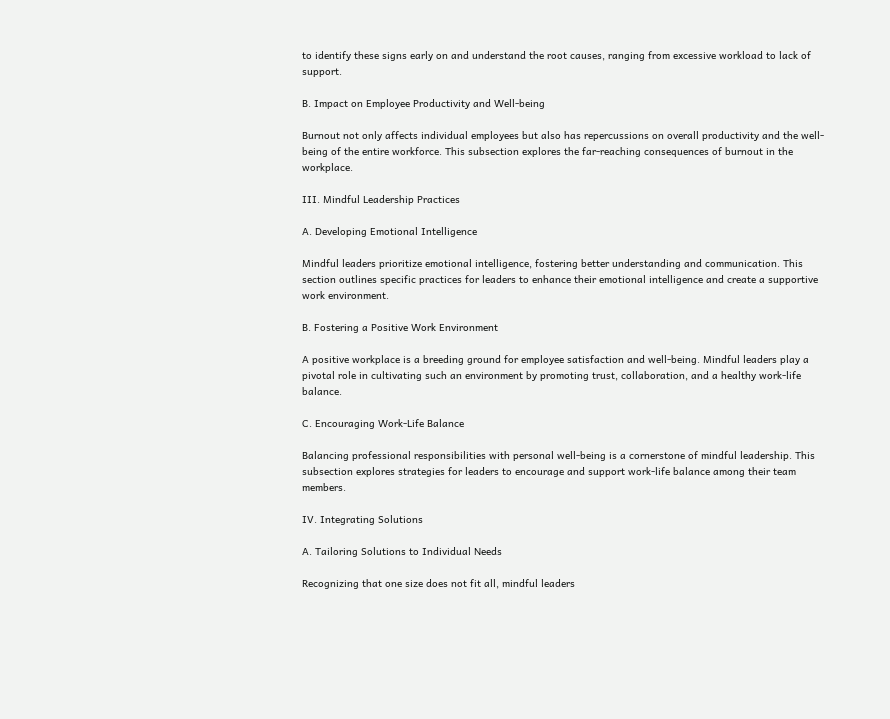to identify these signs early on and understand the root causes, ranging from excessive workload to lack of support.

B. Impact on Employee Productivity and Well-being

Burnout not only affects individual employees but also has repercussions on overall productivity and the well-being of the entire workforce. This subsection explores the far-reaching consequences of burnout in the workplace.

III. Mindful Leadership Practices

A. Developing Emotional Intelligence

Mindful leaders prioritize emotional intelligence, fostering better understanding and communication. This section outlines specific practices for leaders to enhance their emotional intelligence and create a supportive work environment.

B. Fostering a Positive Work Environment

A positive workplace is a breeding ground for employee satisfaction and well-being. Mindful leaders play a pivotal role in cultivating such an environment by promoting trust, collaboration, and a healthy work-life balance.

C. Encouraging Work-Life Balance

Balancing professional responsibilities with personal well-being is a cornerstone of mindful leadership. This subsection explores strategies for leaders to encourage and support work-life balance among their team members.

IV. Integrating Solutions

A. Tailoring Solutions to Individual Needs

Recognizing that one size does not fit all, mindful leaders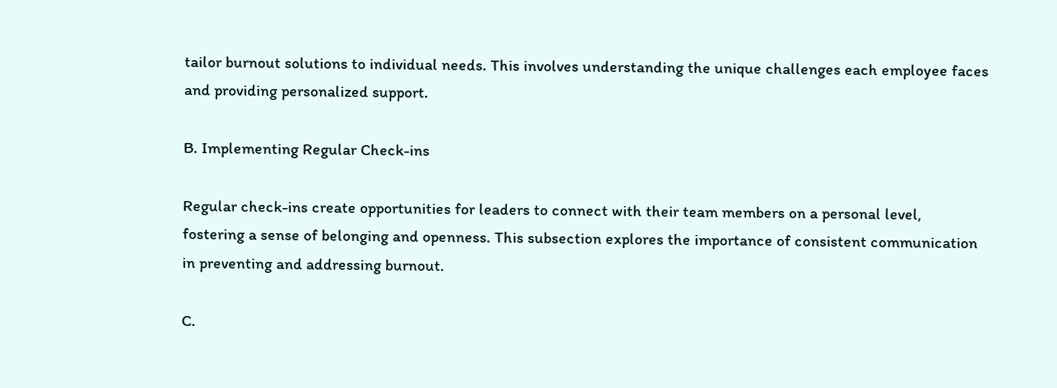tailor burnout solutions to individual needs. This involves understanding the unique challenges each employee faces and providing personalized support.

B. Implementing Regular Check-ins

Regular check-ins create opportunities for leaders to connect with their team members on a personal level, fostering a sense of belonging and openness. This subsection explores the importance of consistent communication in preventing and addressing burnout.

C.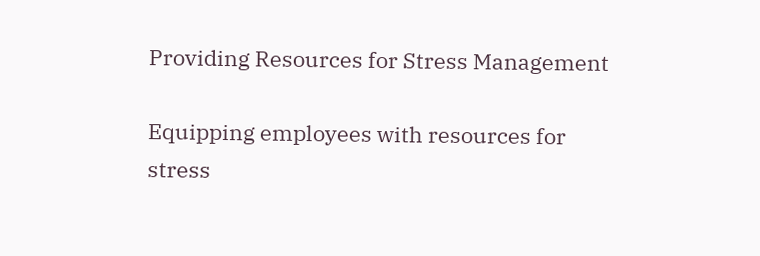Providing Resources for Stress Management

Equipping employees with resources for stress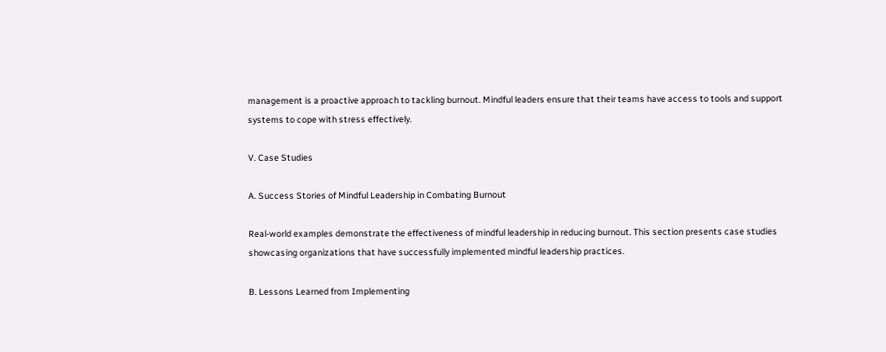management is a proactive approach to tackling burnout. Mindful leaders ensure that their teams have access to tools and support systems to cope with stress effectively.

V. Case Studies

A. Success Stories of Mindful Leadership in Combating Burnout

Real-world examples demonstrate the effectiveness of mindful leadership in reducing burnout. This section presents case studies showcasing organizations that have successfully implemented mindful leadership practices.

B. Lessons Learned from Implementing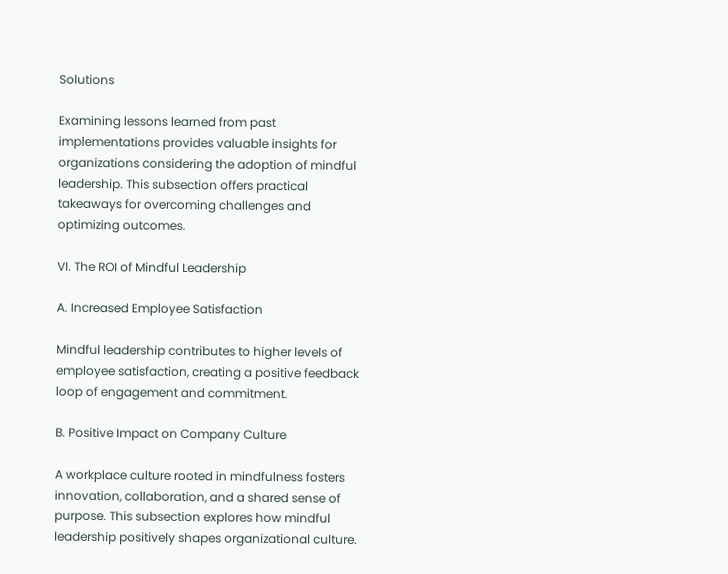Solutions

Examining lessons learned from past implementations provides valuable insights for organizations considering the adoption of mindful leadership. This subsection offers practical takeaways for overcoming challenges and optimizing outcomes.

VI. The ROI of Mindful Leadership

A. Increased Employee Satisfaction

Mindful leadership contributes to higher levels of employee satisfaction, creating a positive feedback loop of engagement and commitment.

B. Positive Impact on Company Culture

A workplace culture rooted in mindfulness fosters innovation, collaboration, and a shared sense of purpose. This subsection explores how mindful leadership positively shapes organizational culture.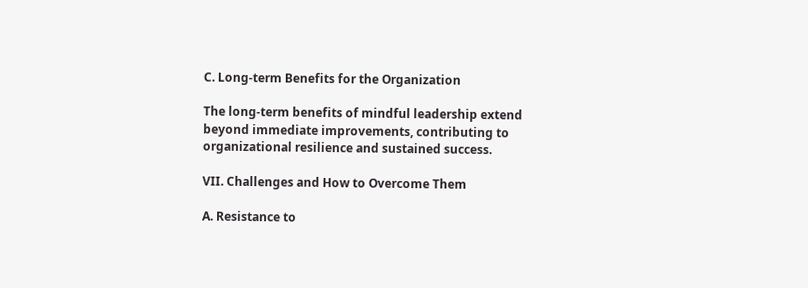C. Long-term Benefits for the Organization

The long-term benefits of mindful leadership extend beyond immediate improvements, contributing to organizational resilience and sustained success.

VII. Challenges and How to Overcome Them

A. Resistance to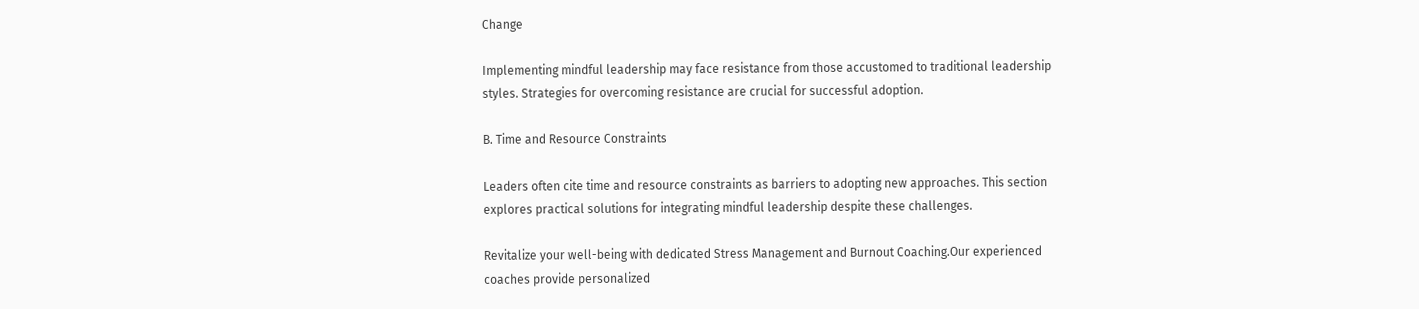Change

Implementing mindful leadership may face resistance from those accustomed to traditional leadership styles. Strategies for overcoming resistance are crucial for successful adoption.

B. Time and Resource Constraints

Leaders often cite time and resource constraints as barriers to adopting new approaches. This section explores practical solutions for integrating mindful leadership despite these challenges.

Revitalize your well-being with dedicated Stress Management and Burnout Coaching.Our experienced coaches provide personalized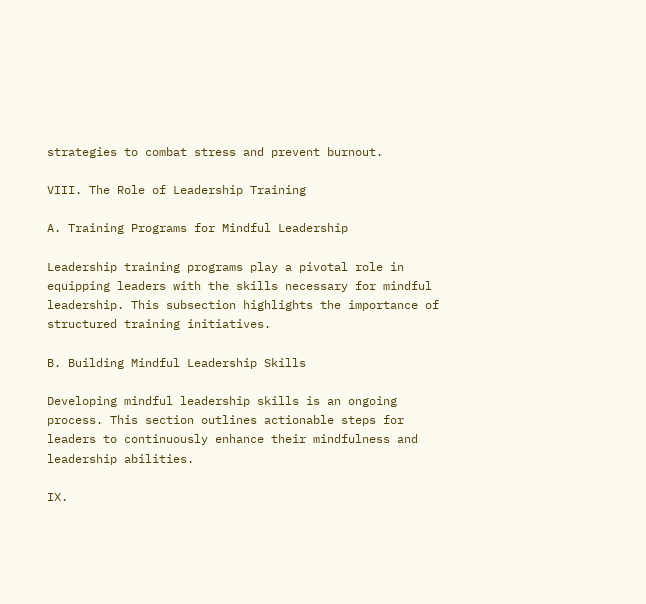strategies to combat stress and prevent burnout.

VIII. The Role of Leadership Training

A. Training Programs for Mindful Leadership

Leadership training programs play a pivotal role in equipping leaders with the skills necessary for mindful leadership. This subsection highlights the importance of structured training initiatives.

B. Building Mindful Leadership Skills

Developing mindful leadership skills is an ongoing process. This section outlines actionable steps for leaders to continuously enhance their mindfulness and leadership abilities.

IX.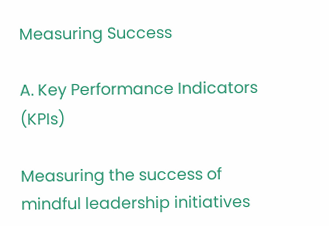Measuring Success

A. Key Performance Indicators (KPIs)

Measuring the success of mindful leadership initiatives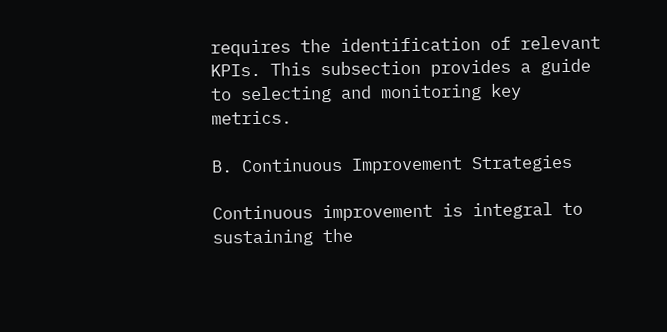requires the identification of relevant KPIs. This subsection provides a guide to selecting and monitoring key metrics.

B. Continuous Improvement Strategies

Continuous improvement is integral to sustaining the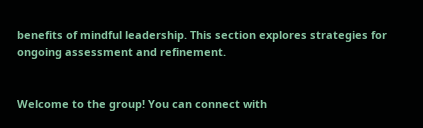benefits of mindful leadership. This section explores strategies for ongoing assessment and refinement.


Welcome to the group! You can connect with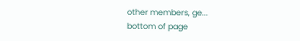other members, ge...
bottom of page